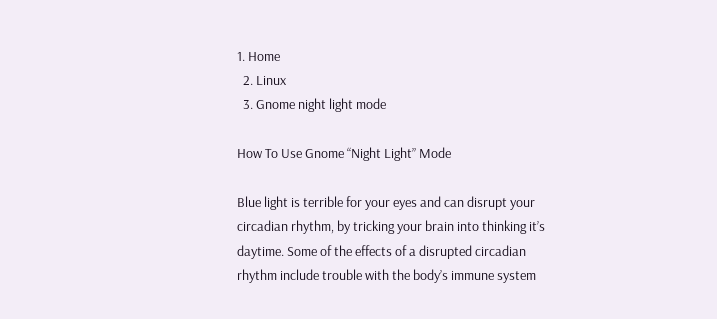1. Home
  2. Linux
  3. Gnome night light mode

How To Use Gnome “Night Light” Mode

Blue light is terrible for your eyes and can disrupt your circadian rhythm, by tricking your brain into thinking it’s daytime. Some of the effects of a disrupted circadian rhythm include trouble with the body’s immune system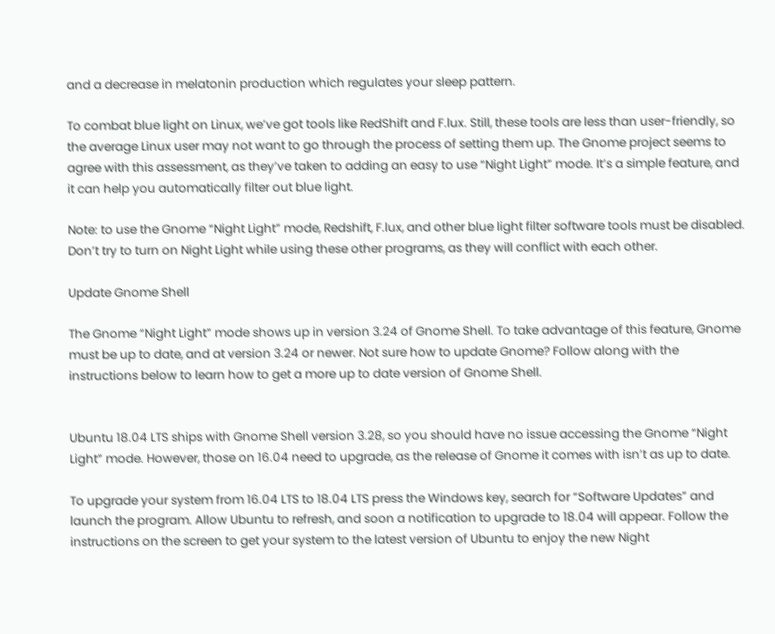and a decrease in melatonin production which regulates your sleep pattern.

To combat blue light on Linux, we’ve got tools like RedShift and F.lux. Still, these tools are less than user-friendly, so the average Linux user may not want to go through the process of setting them up. The Gnome project seems to agree with this assessment, as they’ve taken to adding an easy to use “Night Light” mode. It’s a simple feature, and it can help you automatically filter out blue light.

Note: to use the Gnome “Night Light” mode, Redshift, F.lux, and other blue light filter software tools must be disabled. Don’t try to turn on Night Light while using these other programs, as they will conflict with each other.

Update Gnome Shell

The Gnome “Night Light” mode shows up in version 3.24 of Gnome Shell. To take advantage of this feature, Gnome must be up to date, and at version 3.24 or newer. Not sure how to update Gnome? Follow along with the instructions below to learn how to get a more up to date version of Gnome Shell.


Ubuntu 18.04 LTS ships with Gnome Shell version 3.28, so you should have no issue accessing the Gnome “Night Light” mode. However, those on 16.04 need to upgrade, as the release of Gnome it comes with isn’t as up to date.

To upgrade your system from 16.04 LTS to 18.04 LTS press the Windows key, search for “Software Updates” and launch the program. Allow Ubuntu to refresh, and soon a notification to upgrade to 18.04 will appear. Follow the instructions on the screen to get your system to the latest version of Ubuntu to enjoy the new Night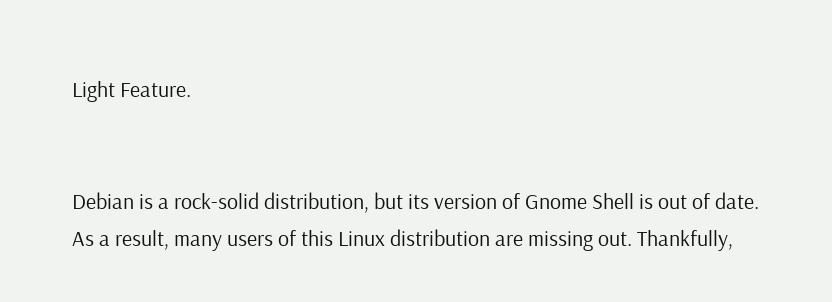Light Feature.


Debian is a rock-solid distribution, but its version of Gnome Shell is out of date. As a result, many users of this Linux distribution are missing out. Thankfully,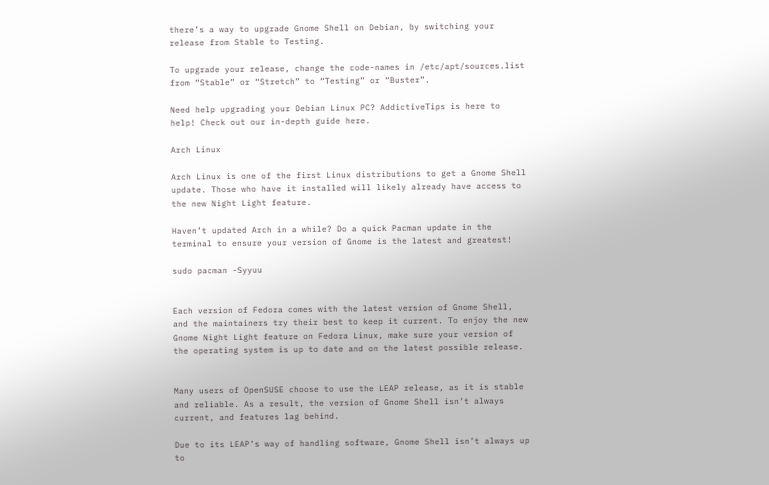there’s a way to upgrade Gnome Shell on Debian, by switching your release from Stable to Testing.

To upgrade your release, change the code-names in /etc/apt/sources.list from “Stable” or “Stretch” to “Testing” or “Buster”.

Need help upgrading your Debian Linux PC? AddictiveTips is here to help! Check out our in-depth guide here.

Arch Linux

Arch Linux is one of the first Linux distributions to get a Gnome Shell update. Those who have it installed will likely already have access to the new Night Light feature.

Haven’t updated Arch in a while? Do a quick Pacman update in the terminal to ensure your version of Gnome is the latest and greatest!

sudo pacman -Syyuu


Each version of Fedora comes with the latest version of Gnome Shell, and the maintainers try their best to keep it current. To enjoy the new Gnome Night Light feature on Fedora Linux, make sure your version of the operating system is up to date and on the latest possible release.


Many users of OpenSUSE choose to use the LEAP release, as it is stable and reliable. As a result, the version of Gnome Shell isn’t always current, and features lag behind.

Due to its LEAP’s way of handling software, Gnome Shell isn’t always up to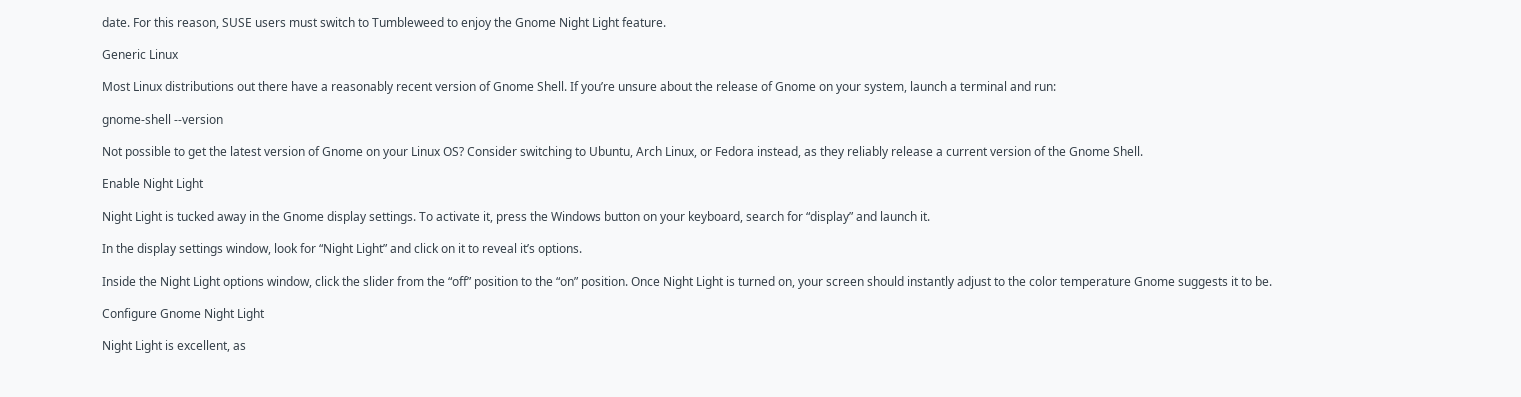date. For this reason, SUSE users must switch to Tumbleweed to enjoy the Gnome Night Light feature.

Generic Linux

Most Linux distributions out there have a reasonably recent version of Gnome Shell. If you’re unsure about the release of Gnome on your system, launch a terminal and run:

gnome-shell --version

Not possible to get the latest version of Gnome on your Linux OS? Consider switching to Ubuntu, Arch Linux, or Fedora instead, as they reliably release a current version of the Gnome Shell.

Enable Night Light

Night Light is tucked away in the Gnome display settings. To activate it, press the Windows button on your keyboard, search for “display” and launch it.

In the display settings window, look for “Night Light” and click on it to reveal it’s options.

Inside the Night Light options window, click the slider from the “off” position to the “on” position. Once Night Light is turned on, your screen should instantly adjust to the color temperature Gnome suggests it to be.

Configure Gnome Night Light

Night Light is excellent, as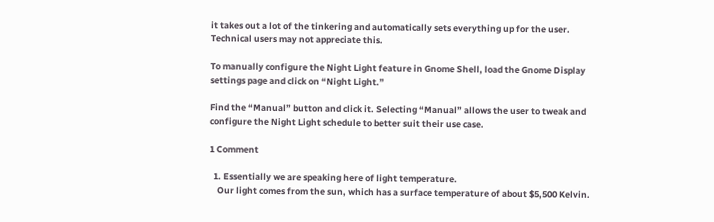it takes out a lot of the tinkering and automatically sets everything up for the user. Technical users may not appreciate this.

To manually configure the Night Light feature in Gnome Shell, load the Gnome Display settings page and click on “Night Light.”

Find the “Manual” button and click it. Selecting “Manual” allows the user to tweak and configure the Night Light schedule to better suit their use case.

1 Comment

  1. Essentially we are speaking here of light temperature.
    Our light comes from the sun, which has a surface temperature of about $5,500 Kelvin.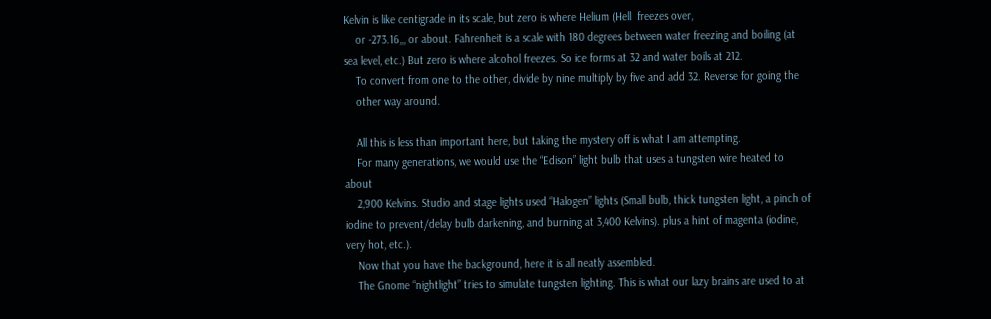Kelvin is like centigrade in its scale, but zero is where Helium (Hell  freezes over,
    or -273.16,,, or about. Fahrenheit is a scale with 180 degrees between water freezing and boiling (at sea level, etc.) But zero is where alcohol freezes. So ice forms at 32 and water boils at 212.
    To convert from one to the other, divide by nine multiply by five and add 32. Reverse for going the
    other way around.

    All this is less than important here, but taking the mystery off is what I am attempting.
    For many generations, we would use the “Edison” light bulb that uses a tungsten wire heated to about
    2,900 Kelvins. Studio and stage lights used “Halogen” lights (Small bulb, thick tungsten light, a pinch of iodine to prevent/delay bulb darkening, and burning at 3,400 Kelvins). plus a hint of magenta (iodine, very hot, etc.).
    Now that you have the background, here it is all neatly assembled.
    The Gnome “nightlight” tries to simulate tungsten lighting. This is what our lazy brains are used to at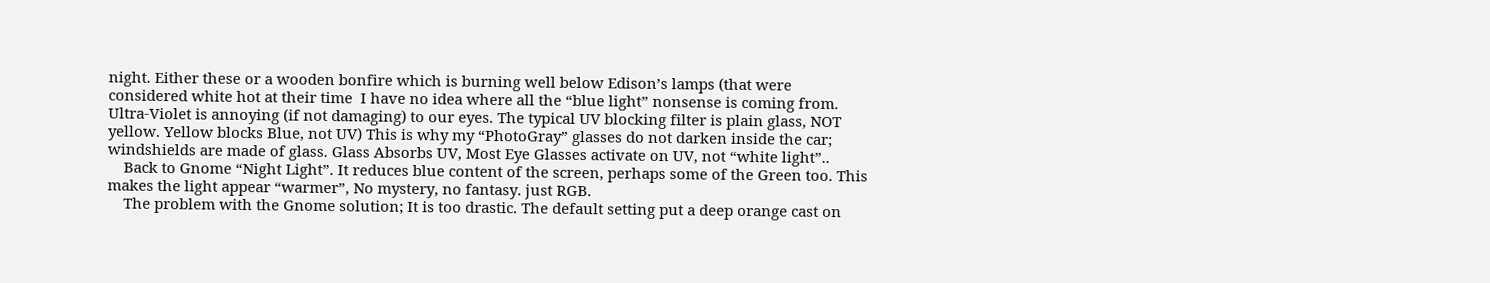night. Either these or a wooden bonfire which is burning well below Edison’s lamps (that were considered white hot at their time  I have no idea where all the “blue light” nonsense is coming from. Ultra-Violet is annoying (if not damaging) to our eyes. The typical UV blocking filter is plain glass, NOT yellow. Yellow blocks Blue, not UV) This is why my “PhotoGray” glasses do not darken inside the car; windshields are made of glass. Glass Absorbs UV, Most Eye Glasses activate on UV, not “white light”..
    Back to Gnome “Night Light”. It reduces blue content of the screen, perhaps some of the Green too. This makes the light appear “warmer”, No mystery, no fantasy. just RGB.
    The problem with the Gnome solution; It is too drastic. The default setting put a deep orange cast on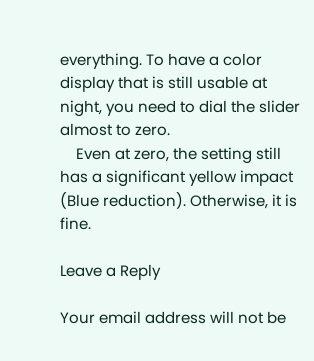everything. To have a color display that is still usable at night, you need to dial the slider almost to zero.
    Even at zero, the setting still has a significant yellow impact (Blue reduction). Otherwise, it is fine.

Leave a Reply

Your email address will not be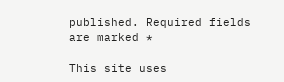published. Required fields are marked *

This site uses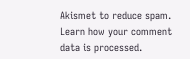Akismet to reduce spam. Learn how your comment data is processed.